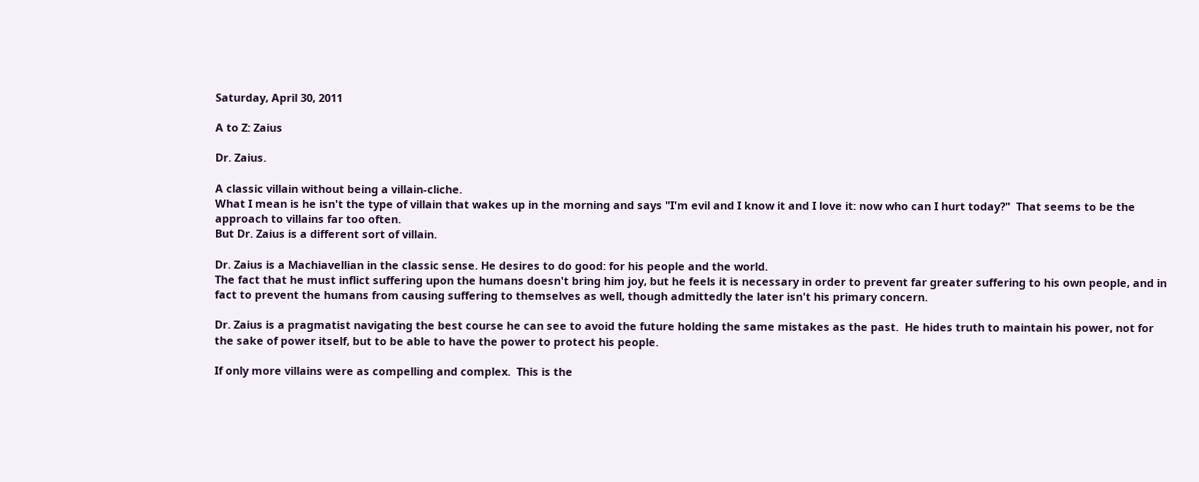Saturday, April 30, 2011

A to Z: Zaius

Dr. Zaius.

A classic villain without being a villain-cliche.
What I mean is he isn't the type of villain that wakes up in the morning and says "I'm evil and I know it and I love it: now who can I hurt today?"  That seems to be the approach to villains far too often.
But Dr. Zaius is a different sort of villain.

Dr. Zaius is a Machiavellian in the classic sense. He desires to do good: for his people and the world.
The fact that he must inflict suffering upon the humans doesn't bring him joy, but he feels it is necessary in order to prevent far greater suffering to his own people, and in fact to prevent the humans from causing suffering to themselves as well, though admittedly the later isn't his primary concern.

Dr. Zaius is a pragmatist navigating the best course he can see to avoid the future holding the same mistakes as the past.  He hides truth to maintain his power, not for the sake of power itself, but to be able to have the power to protect his people.

If only more villains were as compelling and complex.  This is the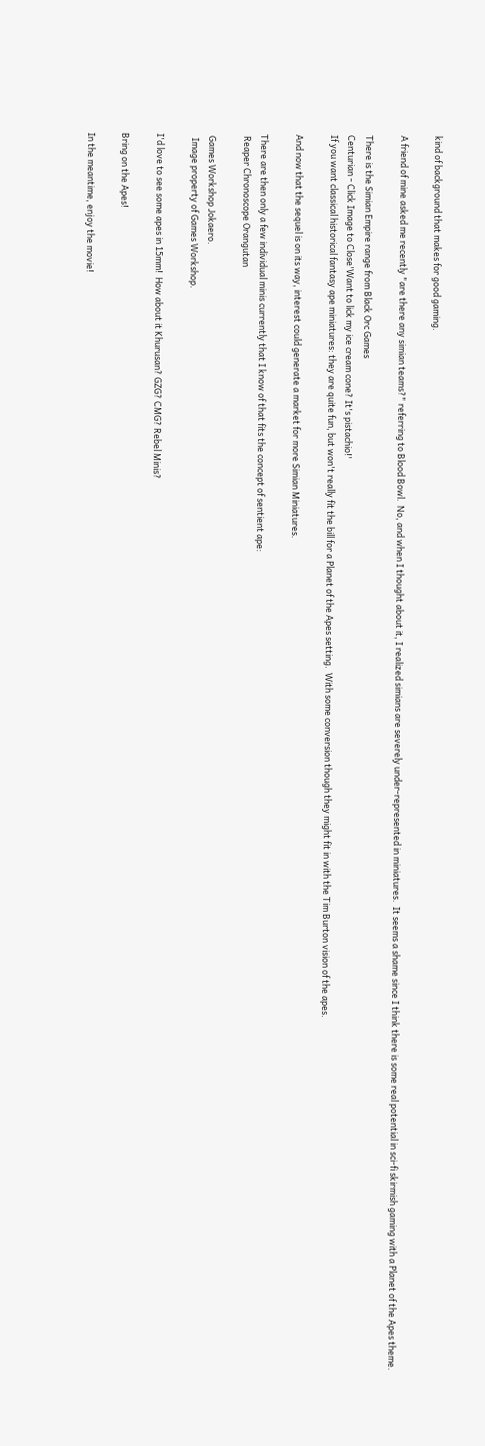kind of background that makes for good gaming.

A friend of mine asked me recently "are there any simian teams?" referring to Blood Bowl.  No, and when I thought about it, I realized simians are severely under-represented in miniatures.  It seems a shame since I think there is some real potential in sci-fi skirmish gaming with a Planet of the Apes theme.

There is the Simian Empire range from Black Orc Games
Centurian - Click Image to Close'Want to lick my ice cream cone? It's pistachio!'
If you want classical historical fantasy ape miniatures: they are quite fun, but won't really fit the bill for a Planet of the Apes setting.  With some conversion though they might fit in with the Tim Burton vision of the apes.

And now that the sequel is on its way, interest could generate a market for more Simian Miniatures.

There are then only a few individual minis currently that I know of that fits the concept of sentient ape:
 Reaper Chronoscope Orangutan

 Games Workshop Jokaero.
  Image property of Games Workshop.

I'd love to see some apes in 15mm!  How about it Khurusan? GZG? CMG? Rebel Minis?

Bring on the Apes!

In the meantime, enjoy the movie!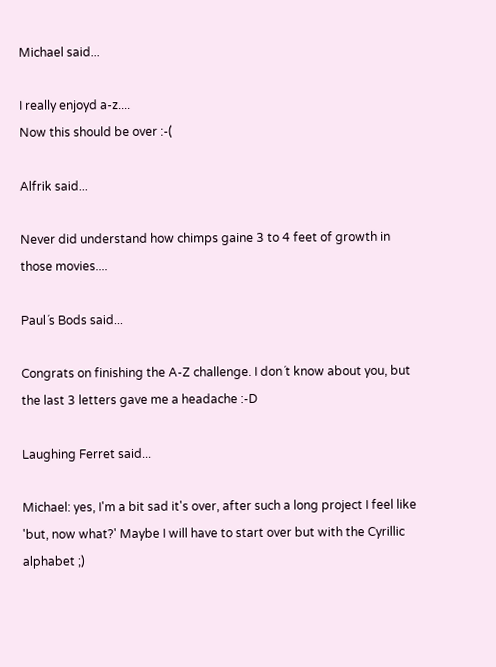Michael said...

I really enjoyd a-z....
Now this should be over :-(

Alfrik said...

Never did understand how chimps gaine 3 to 4 feet of growth in those movies....

Paul´s Bods said...

Congrats on finishing the A-Z challenge. I don´t know about you, but the last 3 letters gave me a headache :-D

Laughing Ferret said...

Michael: yes, I'm a bit sad it's over, after such a long project I feel like 'but, now what?' Maybe I will have to start over but with the Cyrillic alphabet ;)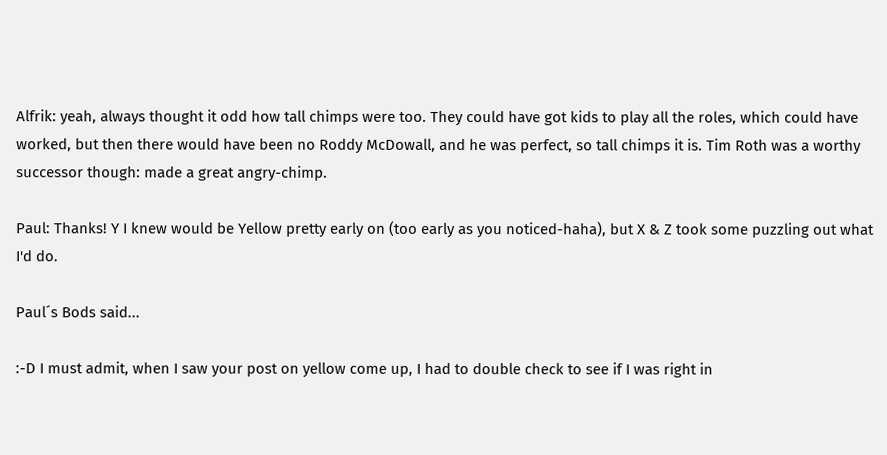Alfrik: yeah, always thought it odd how tall chimps were too. They could have got kids to play all the roles, which could have worked, but then there would have been no Roddy McDowall, and he was perfect, so tall chimps it is. Tim Roth was a worthy successor though: made a great angry-chimp.

Paul: Thanks! Y I knew would be Yellow pretty early on (too early as you noticed-haha), but X & Z took some puzzling out what I'd do.

Paul´s Bods said...

:-D I must admit, when I saw your post on yellow come up, I had to double check to see if I was right in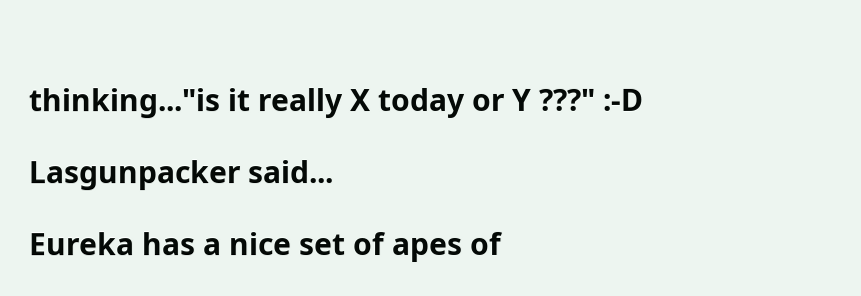thinking..."is it really X today or Y ???" :-D

Lasgunpacker said...

Eureka has a nice set of apes of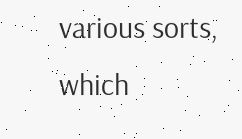various sorts, which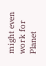might even work for Planet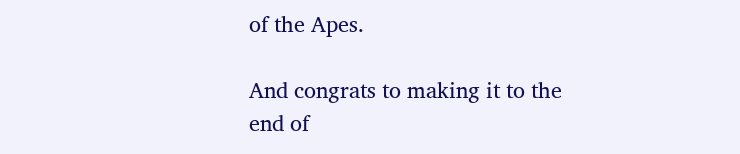of the Apes.

And congrats to making it to the end of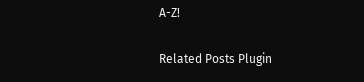A-Z!

Related Posts Plugin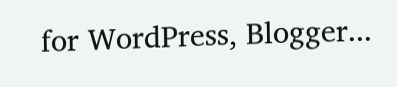for WordPress, Blogger...